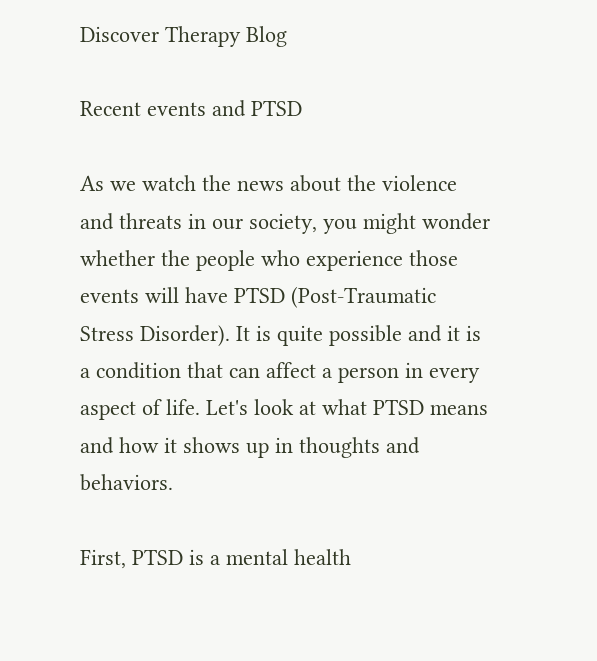Discover Therapy Blog

Recent events and PTSD

As we watch the news about the violence and threats in our society, you might wonder whether the people who experience those events will have PTSD (Post-Traumatic Stress Disorder). It is quite possible and it is a condition that can affect a person in every aspect of life. Let's look at what PTSD means and how it shows up in thoughts and behaviors.

First, PTSD is a mental health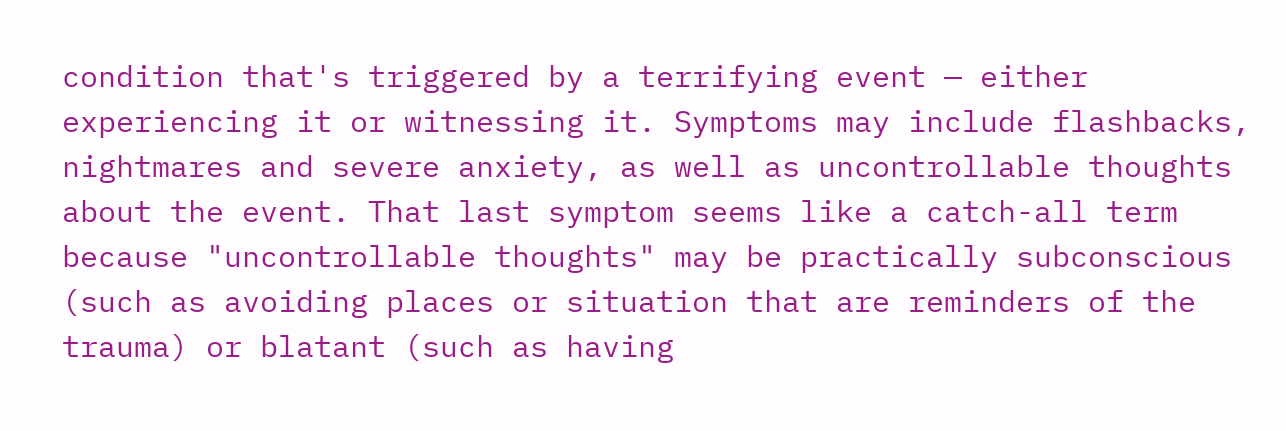condition that's triggered by a terrifying event — either experiencing it or witnessing it. Symptoms may include flashbacks, nightmares and severe anxiety, as well as uncontrollable thoughts about the event. That last symptom seems like a catch-all term because "uncontrollable thoughts" may be practically subconscious (such as avoiding places or situation that are reminders of the trauma) or blatant (such as having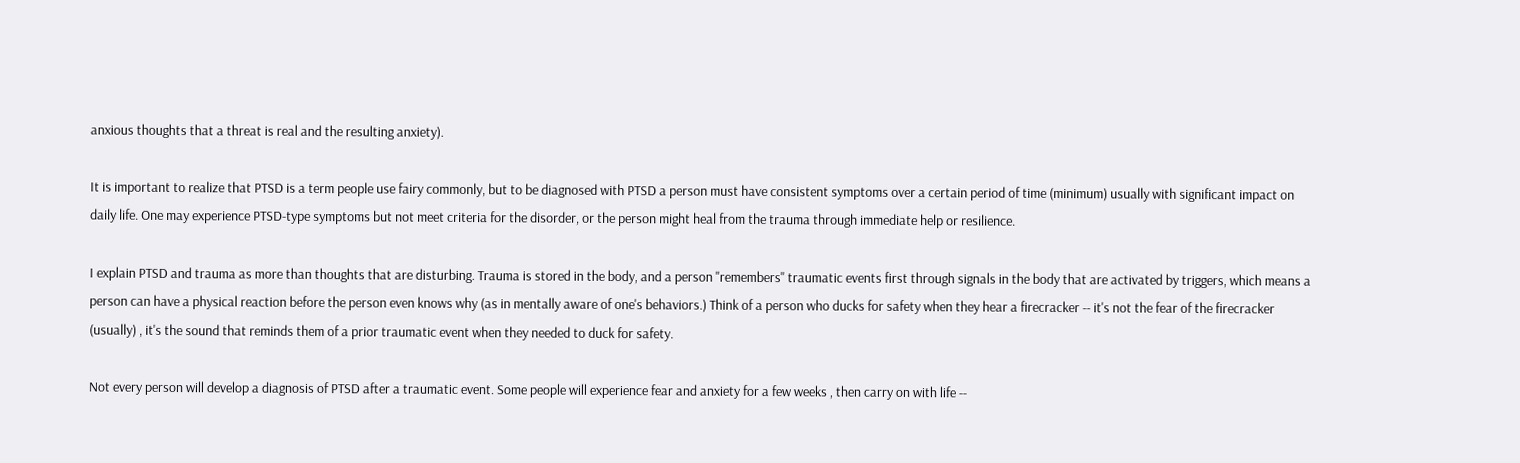anxious thoughts that a threat is real and the resulting anxiety).

It is important to realize that PTSD is a term people use fairy commonly, but to be diagnosed with PTSD a person must have consistent symptoms over a certain period of time (minimum) usually with significant impact on daily life. One may experience PTSD-type symptoms but not meet criteria for the disorder, or the person might heal from the trauma through immediate help or resilience.

I explain PTSD and trauma as more than thoughts that are disturbing. Trauma is stored in the body, and a person "remembers" traumatic events first through signals in the body that are activated by triggers, which means a person can have a physical reaction before the person even knows why (as in mentally aware of one's behaviors.) Think of a person who ducks for safety when they hear a firecracker -- it's not the fear of the firecracker (usually) , it's the sound that reminds them of a prior traumatic event when they needed to duck for safety.

Not every person will develop a diagnosis of PTSD after a traumatic event. Some people will experience fear and anxiety for a few weeks , then carry on with life --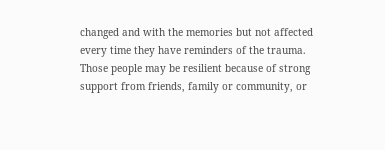changed and with the memories but not affected every time they have reminders of the trauma. Those people may be resilient because of strong support from friends, family or community, or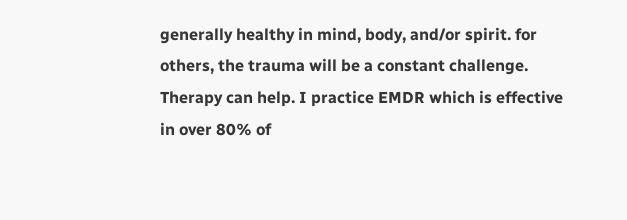generally healthy in mind, body, and/or spirit. for others, the trauma will be a constant challenge. Therapy can help. I practice EMDR which is effective in over 80% of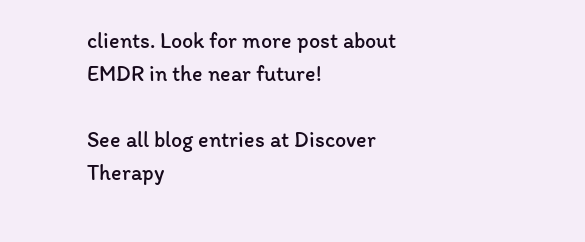clients. Look for more post about EMDR in the near future!

See all blog entries at Discover Therapy